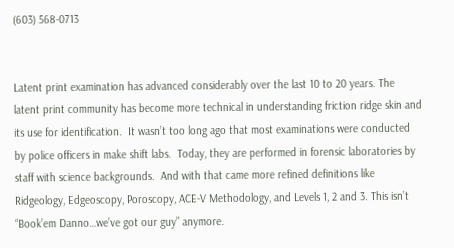(603) 568-0713


Latent print examination has advanced considerably over the last 10 to 20 years. The latent print community has become more technical in understanding friction ridge skin and its use for identification.  It wasn’t too long ago that most examinations were conducted by police officers in make shift labs.  Today, they are performed in forensic laboratories by staff with science backgrounds.  And with that came more refined definitions like Ridgeology, Edgeoscopy, Poroscopy, ACE-V Methodology, and Levels 1, 2 and 3. This isn’t “Book’em Danno…we’ve got our guy” anymore.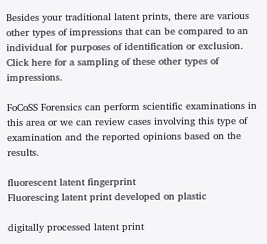Besides your traditional latent prints, there are various other types of impressions that can be compared to an individual for purposes of identification or exclusion.  Click here for a sampling of these other types of impressions.

FoCoSS Forensics can perform scientific examinations in this area or we can review cases involving this type of examination and the reported opinions based on the results.

fluorescent latent fingerprint
Fluorescing latent print developed on plastic

digitally processed latent print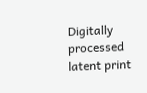Digitally processed latent print